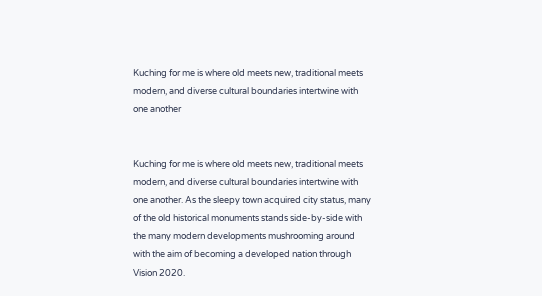Kuching for me is where old meets new, traditional meets modern, and diverse cultural boundaries intertwine with one another


Kuching for me is where old meets new, traditional meets modern, and diverse cultural boundaries intertwine with one another. As the sleepy town acquired city status, many of the old historical monuments stands side-by-side with the many modern developments mushrooming around with the aim of becoming a developed nation through Vision 2020.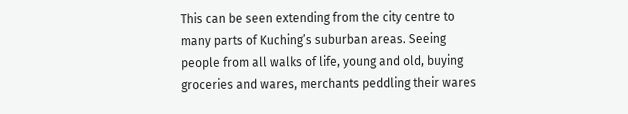This can be seen extending from the city centre to many parts of Kuching’s suburban areas. Seeing people from all walks of life, young and old, buying groceries and wares, merchants peddling their wares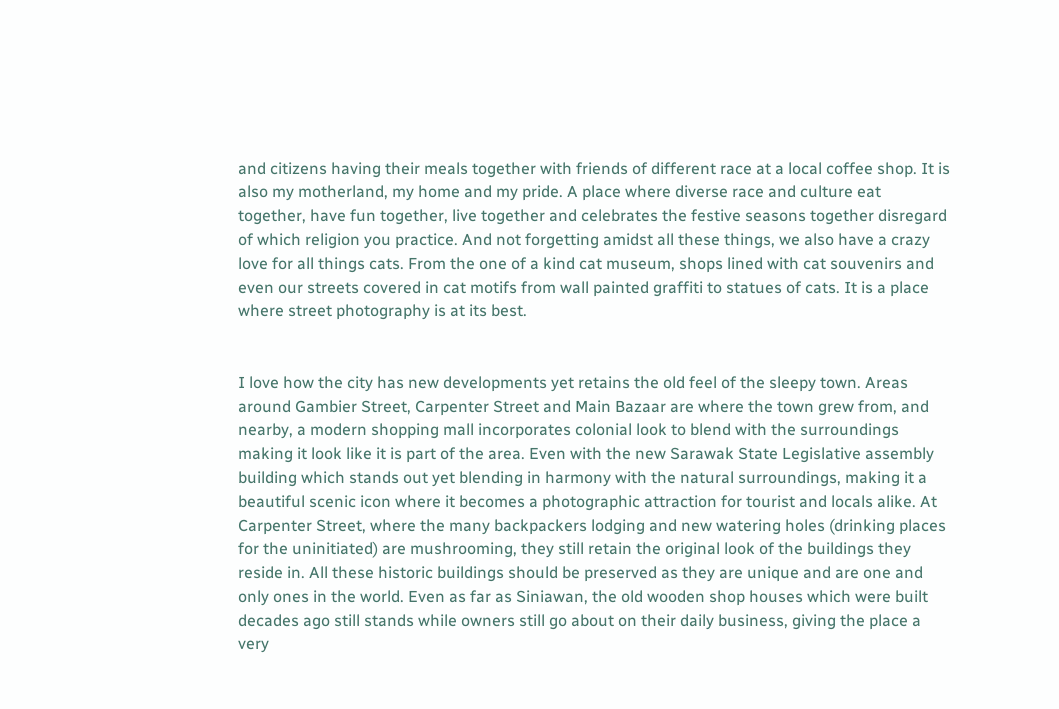and citizens having their meals together with friends of different race at a local coffee shop. It is also my motherland, my home and my pride. A place where diverse race and culture eat together, have fun together, live together and celebrates the festive seasons together disregard of which religion you practice. And not forgetting amidst all these things, we also have a crazy love for all things cats. From the one of a kind cat museum, shops lined with cat souvenirs and even our streets covered in cat motifs from wall painted graffiti to statues of cats. It is a place where street photography is at its best.


I love how the city has new developments yet retains the old feel of the sleepy town. Areas around Gambier Street, Carpenter Street and Main Bazaar are where the town grew from, and nearby, a modern shopping mall incorporates colonial look to blend with the surroundings making it look like it is part of the area. Even with the new Sarawak State Legislative assembly building which stands out yet blending in harmony with the natural surroundings, making it a beautiful scenic icon where it becomes a photographic attraction for tourist and locals alike. At Carpenter Street, where the many backpackers lodging and new watering holes (drinking places for the uninitiated) are mushrooming, they still retain the original look of the buildings they reside in. All these historic buildings should be preserved as they are unique and are one and only ones in the world. Even as far as Siniawan, the old wooden shop houses which were built decades ago still stands while owners still go about on their daily business, giving the place a very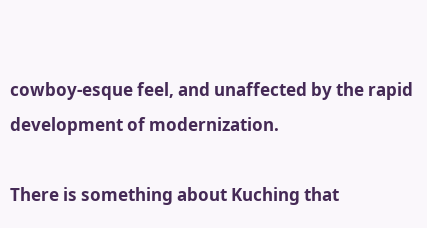cowboy-esque feel, and unaffected by the rapid development of modernization.

There is something about Kuching that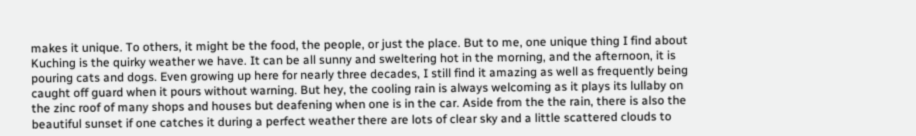makes it unique. To others, it might be the food, the people, or just the place. But to me, one unique thing I find about Kuching is the quirky weather we have. It can be all sunny and sweltering hot in the morning, and the afternoon, it is pouring cats and dogs. Even growing up here for nearly three decades, I still find it amazing as well as frequently being caught off guard when it pours without warning. But hey, the cooling rain is always welcoming as it plays its lullaby on the zinc roof of many shops and houses but deafening when one is in the car. Aside from the the rain, there is also the beautiful sunset if one catches it during a perfect weather there are lots of clear sky and a little scattered clouds to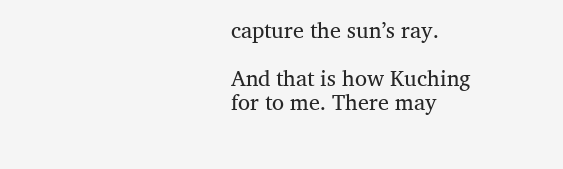capture the sun’s ray.

And that is how Kuching for to me. There may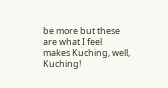be more but these are what I feel makes Kuching, well, Kuching!